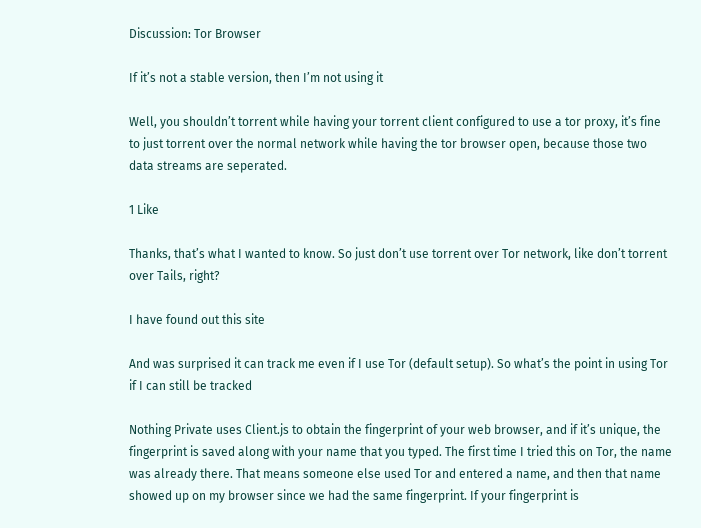Discussion: Tor Browser

If it’s not a stable version, then I’m not using it

Well, you shouldn’t torrent while having your torrent client configured to use a tor proxy, it’s fine to just torrent over the normal network while having the tor browser open, because those two data streams are seperated.

1 Like

Thanks, that’s what I wanted to know. So just don’t use torrent over Tor network, like don’t torrent over Tails, right?

I have found out this site

And was surprised it can track me even if I use Tor (default setup). So what’s the point in using Tor if I can still be tracked

Nothing Private uses Client.js to obtain the fingerprint of your web browser, and if it’s unique, the fingerprint is saved along with your name that you typed. The first time I tried this on Tor, the name was already there. That means someone else used Tor and entered a name, and then that name showed up on my browser since we had the same fingerprint. If your fingerprint is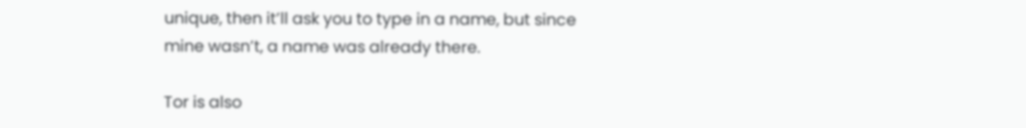unique, then it’ll ask you to type in a name, but since mine wasn’t, a name was already there.

Tor is also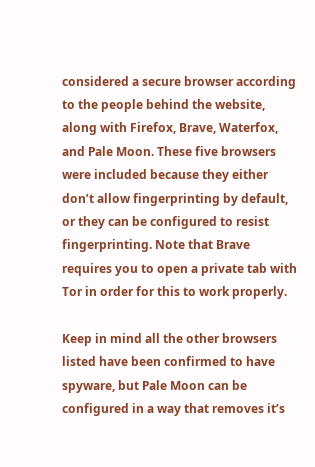considered a secure browser according to the people behind the website, along with Firefox, Brave, Waterfox, and Pale Moon. These five browsers were included because they either don’t allow fingerprinting by default, or they can be configured to resist fingerprinting. Note that Brave requires you to open a private tab with Tor in order for this to work properly.

Keep in mind all the other browsers listed have been confirmed to have spyware, but Pale Moon can be configured in a way that removes it’s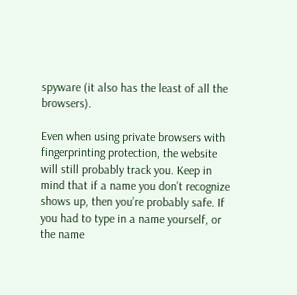spyware (it also has the least of all the browsers).

Even when using private browsers with fingerprinting protection, the website will still probably track you. Keep in mind that if a name you don’t recognize shows up, then you’re probably safe. If you had to type in a name yourself, or the name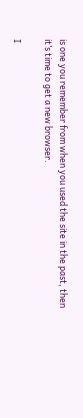is one you remember from when you used the site in the past, then it’s time to get a new browser.

I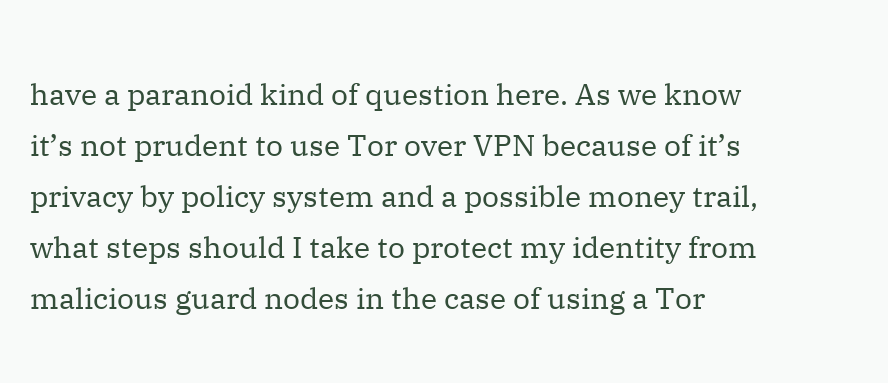have a paranoid kind of question here. As we know it’s not prudent to use Tor over VPN because of it’s privacy by policy system and a possible money trail, what steps should I take to protect my identity from malicious guard nodes in the case of using a Tor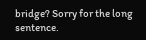bridge? Sorry for the long sentence.